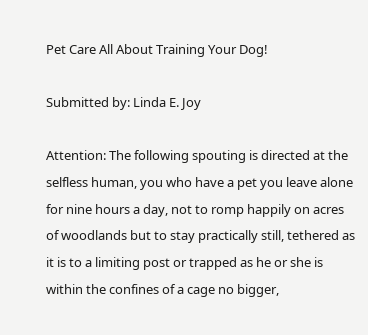Pet Care All About Training Your Dog!

Submitted by: Linda E. Joy

Attention: The following spouting is directed at the selfless human, you who have a pet you leave alone for nine hours a day, not to romp happily on acres of woodlands but to stay practically still, tethered as it is to a limiting post or trapped as he or she is within the confines of a cage no bigger,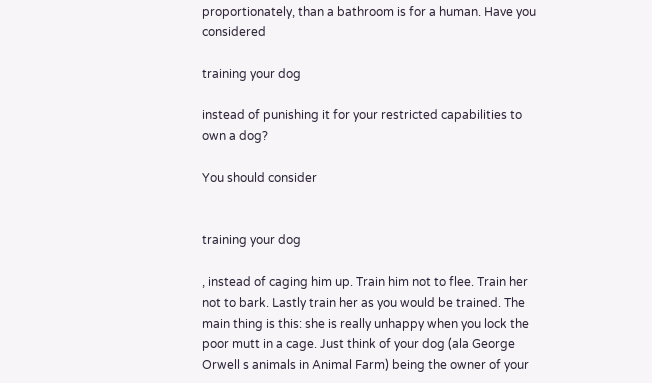proportionately, than a bathroom is for a human. Have you considered

training your dog

instead of punishing it for your restricted capabilities to own a dog?

You should consider


training your dog

, instead of caging him up. Train him not to flee. Train her not to bark. Lastly train her as you would be trained. The main thing is this: she is really unhappy when you lock the poor mutt in a cage. Just think of your dog (ala George Orwell s animals in Animal Farm) being the owner of your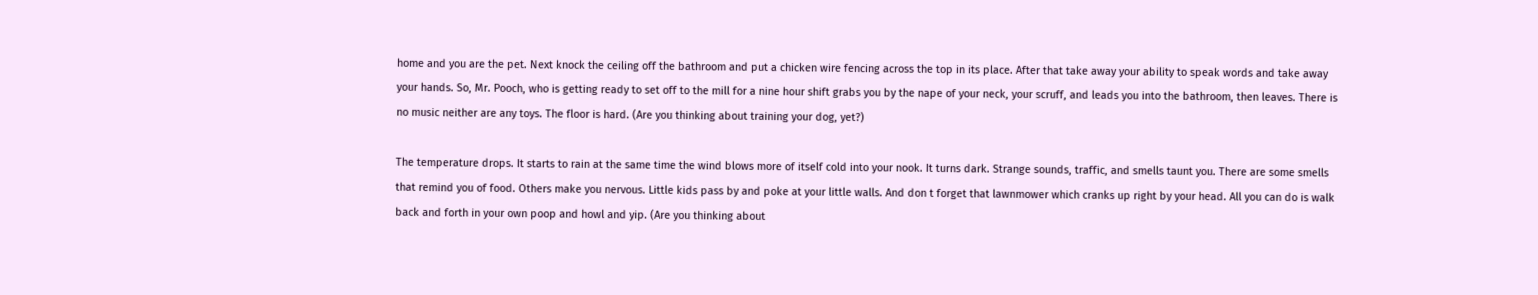home and you are the pet. Next knock the ceiling off the bathroom and put a chicken wire fencing across the top in its place. After that take away your ability to speak words and take away your hands. So, Mr. Pooch, who is getting ready to set off to the mill for a nine hour shift grabs you by the nape of your neck, your scruff, and leads you into the bathroom, then leaves. There is no music neither are any toys. The floor is hard. (Are you thinking about training your dog, yet?)

The temperature drops. It starts to rain at the same time the wind blows more of itself cold into your nook. It turns dark. Strange sounds, traffic, and smells taunt you. There are some smells that remind you of food. Others make you nervous. Little kids pass by and poke at your little walls. And don t forget that lawnmower which cranks up right by your head. All you can do is walk back and forth in your own poop and howl and yip. (Are you thinking about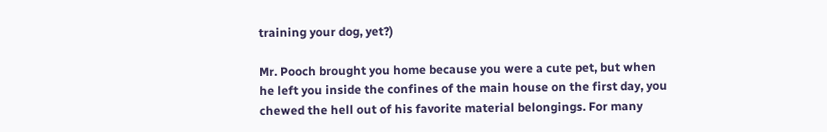training your dog, yet?)

Mr. Pooch brought you home because you were a cute pet, but when he left you inside the confines of the main house on the first day, you chewed the hell out of his favorite material belongings. For many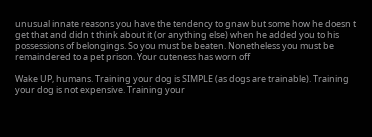unusual innate reasons you have the tendency to gnaw but some how he doesn t get that and didn t think about it (or anything else) when he added you to his possessions of belongings. So you must be beaten. Nonetheless you must be remaindered to a pet prison. Your cuteness has worn off

Wake UP, humans. Training your dog is SIMPLE (as dogs are trainable). Training your dog is not expensive. Training your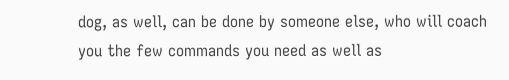dog, as well, can be done by someone else, who will coach you the few commands you need as well as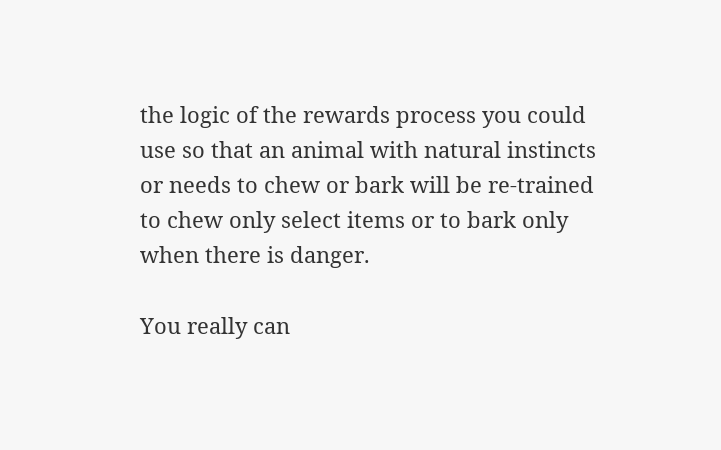the logic of the rewards process you could use so that an animal with natural instincts or needs to chew or bark will be re-trained to chew only select items or to bark only when there is danger.

You really can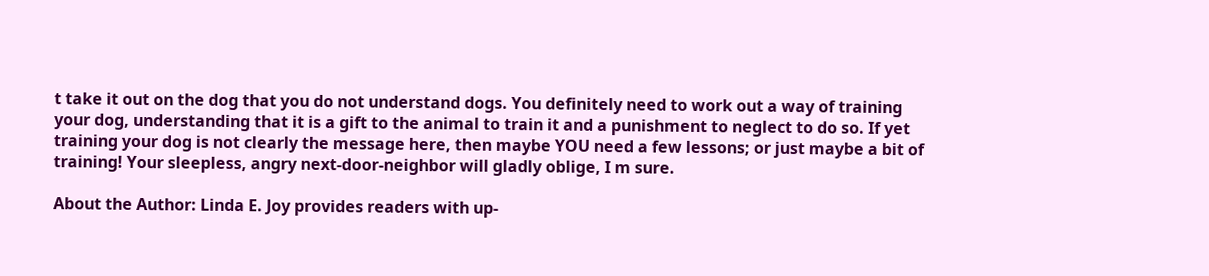t take it out on the dog that you do not understand dogs. You definitely need to work out a way of training your dog, understanding that it is a gift to the animal to train it and a punishment to neglect to do so. If yet training your dog is not clearly the message here, then maybe YOU need a few lessons; or just maybe a bit of training! Your sleepless, angry next-door-neighbor will gladly oblige, I m sure.

About the Author: Linda E. Joy provides readers with up-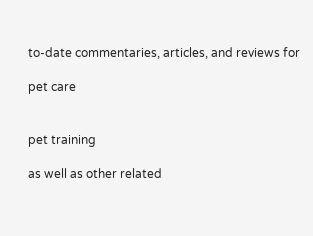to-date commentaries, articles, and reviews for

pet care


pet training

as well as other related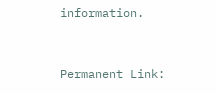information.


Permanent Link: